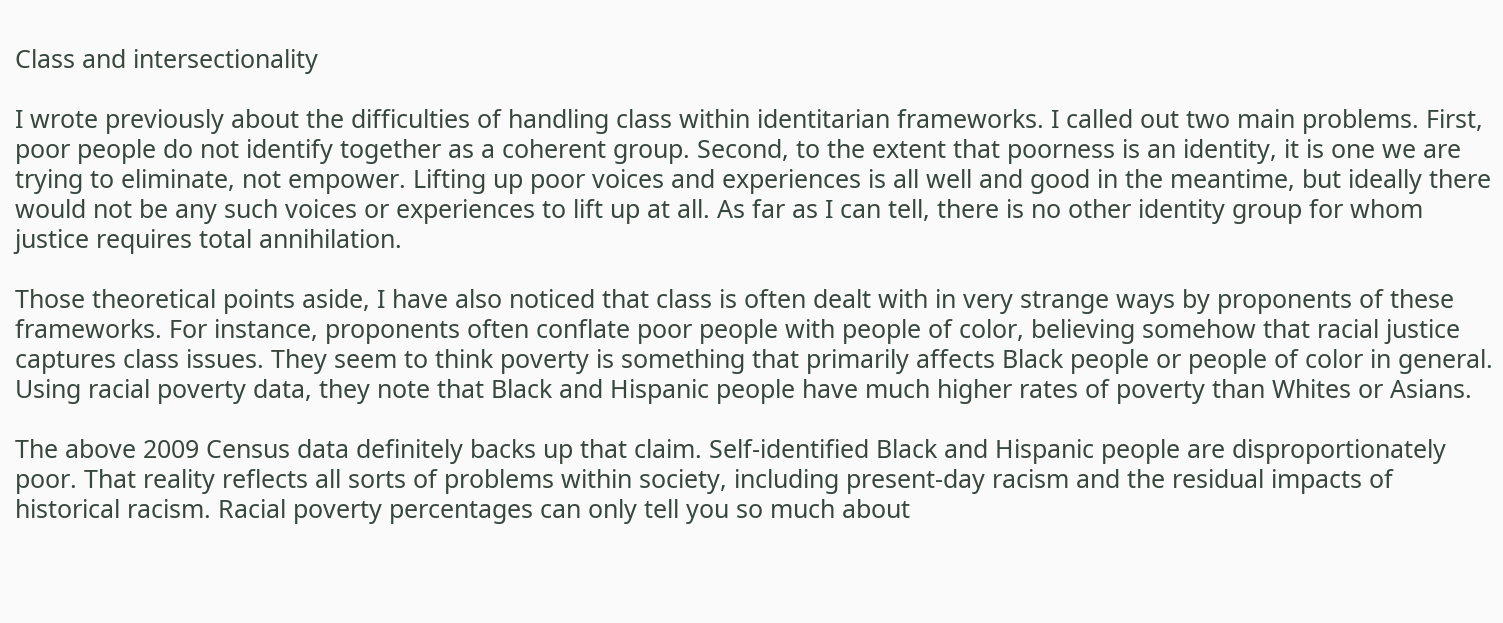Class and intersectionality

I wrote previously about the difficulties of handling class within identitarian frameworks. I called out two main problems. First, poor people do not identify together as a coherent group. Second, to the extent that poorness is an identity, it is one we are trying to eliminate, not empower. Lifting up poor voices and experiences is all well and good in the meantime, but ideally there would not be any such voices or experiences to lift up at all. As far as I can tell, there is no other identity group for whom justice requires total annihilation.

Those theoretical points aside, I have also noticed that class is often dealt with in very strange ways by proponents of these frameworks. For instance, proponents often conflate poor people with people of color, believing somehow that racial justice captures class issues. They seem to think poverty is something that primarily affects Black people or people of color in general. Using racial poverty data, they note that Black and Hispanic people have much higher rates of poverty than Whites or Asians.

The above 2009 Census data definitely backs up that claim. Self-identified Black and Hispanic people are disproportionately poor. That reality reflects all sorts of problems within society, including present-day racism and the residual impacts of historical racism. Racial poverty percentages can only tell you so much about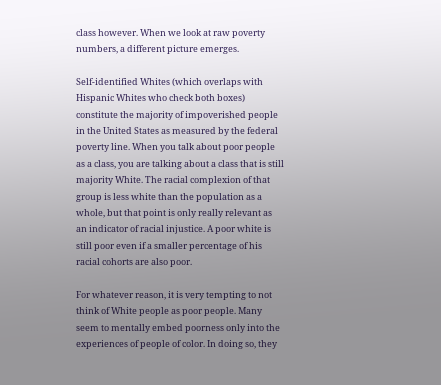class however. When we look at raw poverty numbers, a different picture emerges.

Self-identified Whites (which overlaps with Hispanic Whites who check both boxes) constitute the majority of impoverished people in the United States as measured by the federal poverty line. When you talk about poor people as a class, you are talking about a class that is still majority White. The racial complexion of that group is less white than the population as a whole, but that point is only really relevant as an indicator of racial injustice. A poor white is still poor even if a smaller percentage of his racial cohorts are also poor.

For whatever reason, it is very tempting to not think of White people as poor people. Many seem to mentally embed poorness only into the experiences of people of color. In doing so, they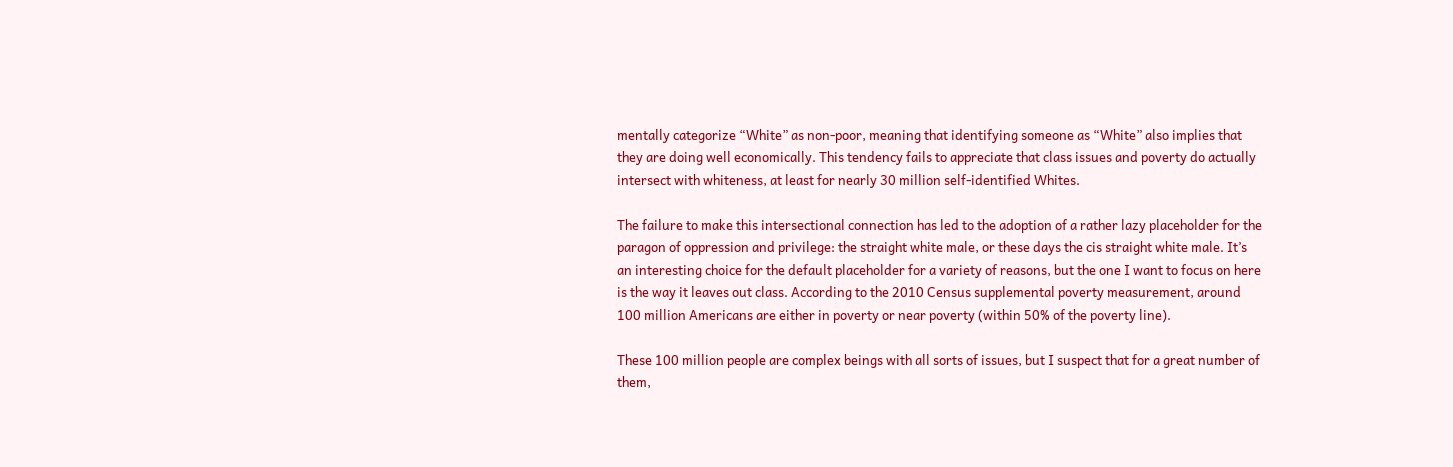mentally categorize “White” as non-poor, meaning that identifying someone as “White” also implies that they are doing well economically. This tendency fails to appreciate that class issues and poverty do actually intersect with whiteness, at least for nearly 30 million self-identified Whites.

The failure to make this intersectional connection has led to the adoption of a rather lazy placeholder for the paragon of oppression and privilege: the straight white male, or these days the cis straight white male. It’s an interesting choice for the default placeholder for a variety of reasons, but the one I want to focus on here is the way it leaves out class. According to the 2010 Census supplemental poverty measurement, around 100 million Americans are either in poverty or near poverty (within 50% of the poverty line).

These 100 million people are complex beings with all sorts of issues, but I suspect that for a great number of them,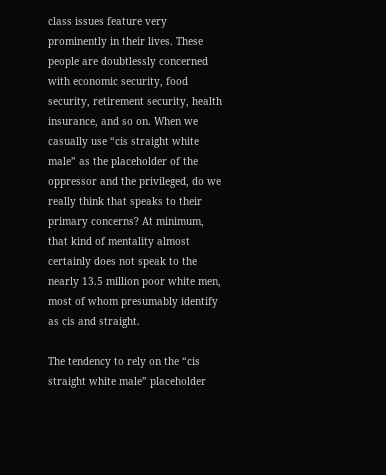class issues feature very prominently in their lives. These people are doubtlessly concerned with economic security, food security, retirement security, health insurance, and so on. When we casually use “cis straight white male” as the placeholder of the oppressor and the privileged, do we really think that speaks to their primary concerns? At minimum, that kind of mentality almost certainly does not speak to the nearly 13.5 million poor white men, most of whom presumably identify as cis and straight.

The tendency to rely on the “cis straight white male” placeholder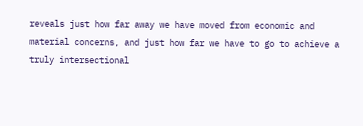reveals just how far away we have moved from economic and material concerns, and just how far we have to go to achieve a truly intersectional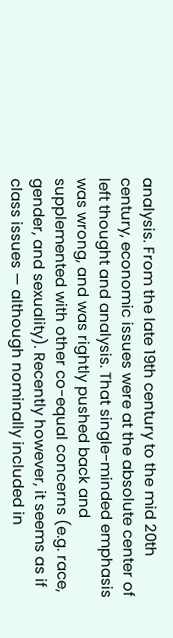analysis. From the late 19th century to the mid 20th century, economic issues were at the absolute center of left thought and analysis. That single-minded emphasis was wrong, and was rightly pushed back and supplemented with other co-equal concerns (e.g. race, gender, and sexuality). Recently however, it seems as if class issues — although nominally included in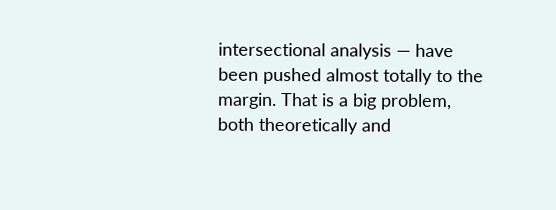intersectional analysis — have been pushed almost totally to the margin. That is a big problem, both theoretically and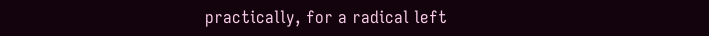practically, for a radical left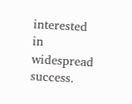interested in widespread success.